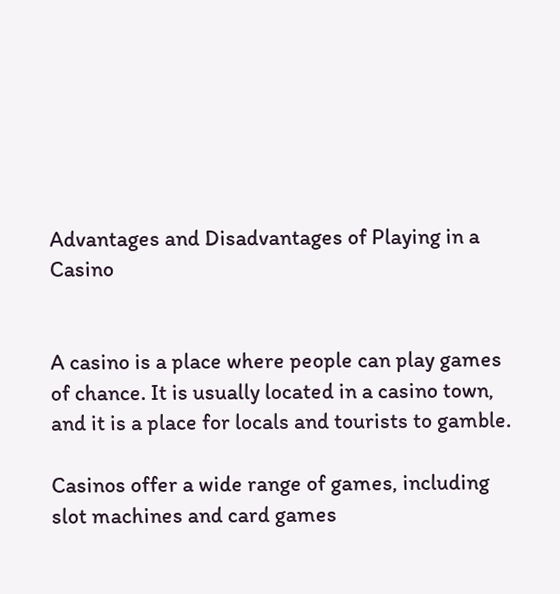Advantages and Disadvantages of Playing in a Casino


A casino is a place where people can play games of chance. It is usually located in a casino town, and it is a place for locals and tourists to gamble.

Casinos offer a wide range of games, including slot machines and card games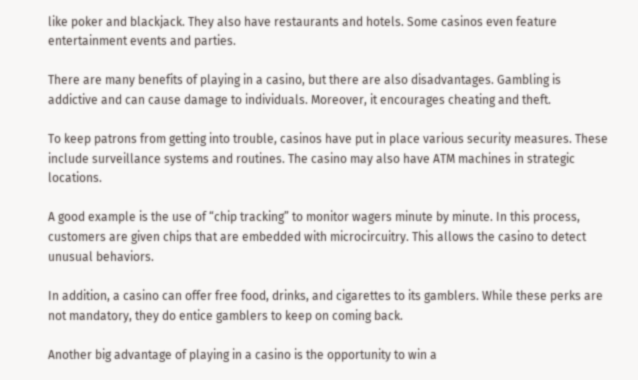like poker and blackjack. They also have restaurants and hotels. Some casinos even feature entertainment events and parties.

There are many benefits of playing in a casino, but there are also disadvantages. Gambling is addictive and can cause damage to individuals. Moreover, it encourages cheating and theft.

To keep patrons from getting into trouble, casinos have put in place various security measures. These include surveillance systems and routines. The casino may also have ATM machines in strategic locations.

A good example is the use of “chip tracking” to monitor wagers minute by minute. In this process, customers are given chips that are embedded with microcircuitry. This allows the casino to detect unusual behaviors.

In addition, a casino can offer free food, drinks, and cigarettes to its gamblers. While these perks are not mandatory, they do entice gamblers to keep on coming back.

Another big advantage of playing in a casino is the opportunity to win a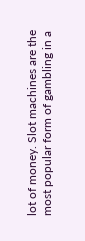lot of money. Slot machines are the most popular form of gambling in a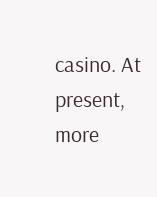casino. At present, more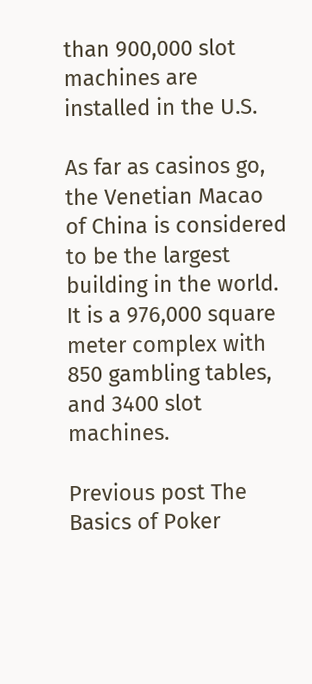than 900,000 slot machines are installed in the U.S.

As far as casinos go, the Venetian Macao of China is considered to be the largest building in the world. It is a 976,000 square meter complex with 850 gambling tables, and 3400 slot machines.

Previous post The Basics of Poker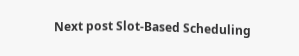Next post Slot-Based Scheduling